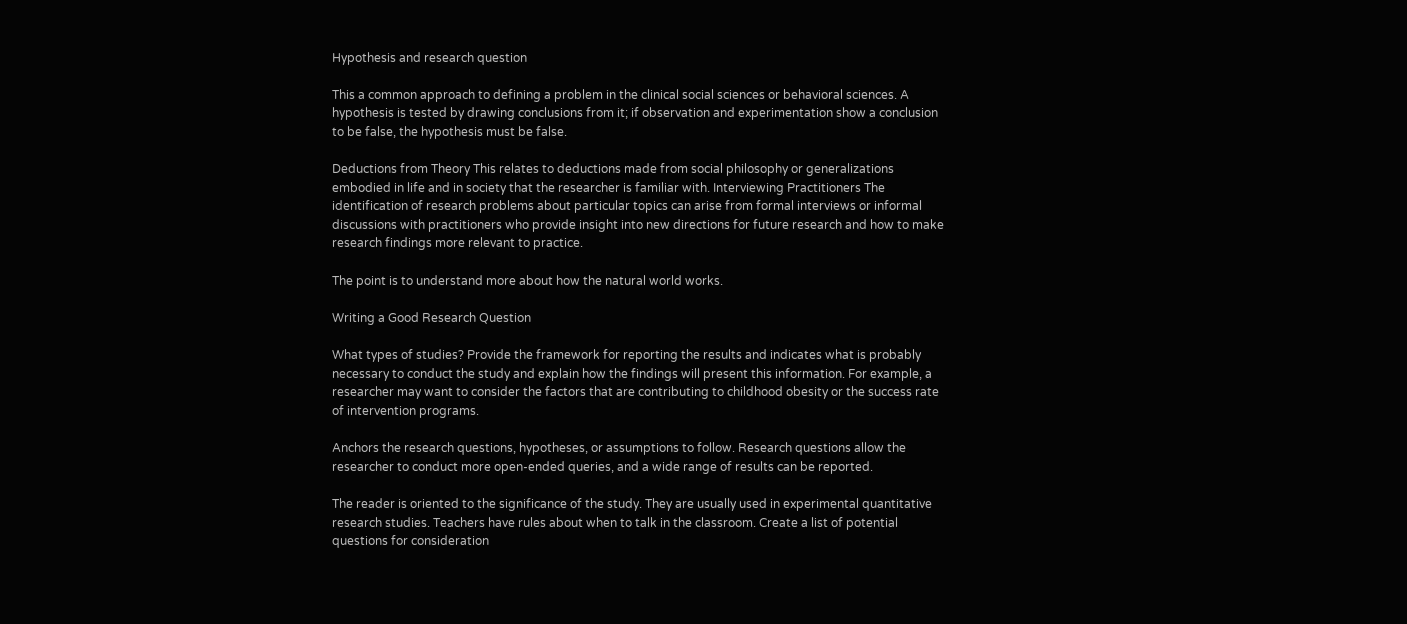Hypothesis and research question

This a common approach to defining a problem in the clinical social sciences or behavioral sciences. A hypothesis is tested by drawing conclusions from it; if observation and experimentation show a conclusion to be false, the hypothesis must be false.

Deductions from Theory This relates to deductions made from social philosophy or generalizations embodied in life and in society that the researcher is familiar with. Interviewing Practitioners The identification of research problems about particular topics can arise from formal interviews or informal discussions with practitioners who provide insight into new directions for future research and how to make research findings more relevant to practice.

The point is to understand more about how the natural world works.

Writing a Good Research Question

What types of studies? Provide the framework for reporting the results and indicates what is probably necessary to conduct the study and explain how the findings will present this information. For example, a researcher may want to consider the factors that are contributing to childhood obesity or the success rate of intervention programs.

Anchors the research questions, hypotheses, or assumptions to follow. Research questions allow the researcher to conduct more open-ended queries, and a wide range of results can be reported.

The reader is oriented to the significance of the study. They are usually used in experimental quantitative research studies. Teachers have rules about when to talk in the classroom. Create a list of potential questions for consideration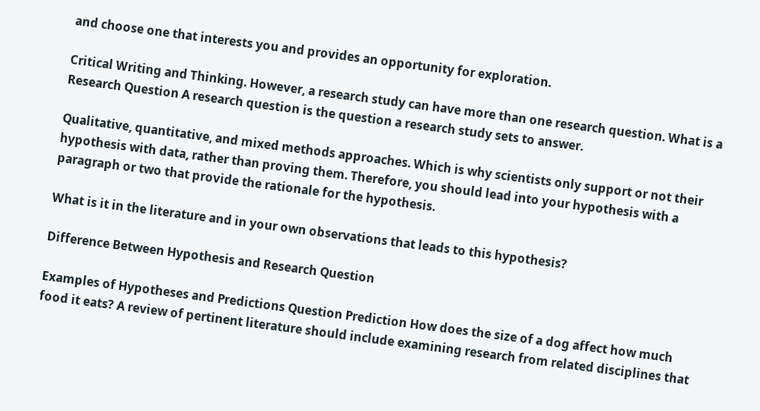and choose one that interests you and provides an opportunity for exploration.

Critical Writing and Thinking. However, a research study can have more than one research question. What is a Research Question A research question is the question a research study sets to answer.

Qualitative, quantitative, and mixed methods approaches. Which is why scientists only support or not their hypothesis with data, rather than proving them. Therefore, you should lead into your hypothesis with a paragraph or two that provide the rationale for the hypothesis.

What is it in the literature and in your own observations that leads to this hypothesis?

Difference Between Hypothesis and Research Question

Examples of Hypotheses and Predictions Question Prediction How does the size of a dog affect how much food it eats? A review of pertinent literature should include examining research from related disciplines that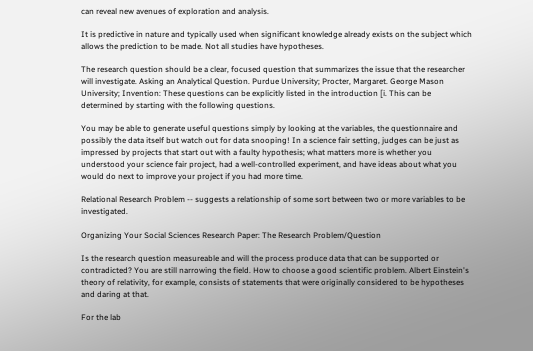can reveal new avenues of exploration and analysis.

It is predictive in nature and typically used when significant knowledge already exists on the subject which allows the prediction to be made. Not all studies have hypotheses.

The research question should be a clear, focused question that summarizes the issue that the researcher will investigate. Asking an Analytical Question. Purdue University; Procter, Margaret. George Mason University; Invention: These questions can be explicitly listed in the introduction [i. This can be determined by starting with the following questions.

You may be able to generate useful questions simply by looking at the variables, the questionnaire and possibly the data itself but watch out for data snooping! In a science fair setting, judges can be just as impressed by projects that start out with a faulty hypothesis; what matters more is whether you understood your science fair project, had a well-controlled experiment, and have ideas about what you would do next to improve your project if you had more time.

Relational Research Problem -- suggests a relationship of some sort between two or more variables to be investigated.

Organizing Your Social Sciences Research Paper: The Research Problem/Question

Is the research question measureable and will the process produce data that can be supported or contradicted? You are still narrowing the field. How to choose a good scientific problem. Albert Einstein's theory of relativity, for example, consists of statements that were originally considered to be hypotheses and daring at that.

For the lab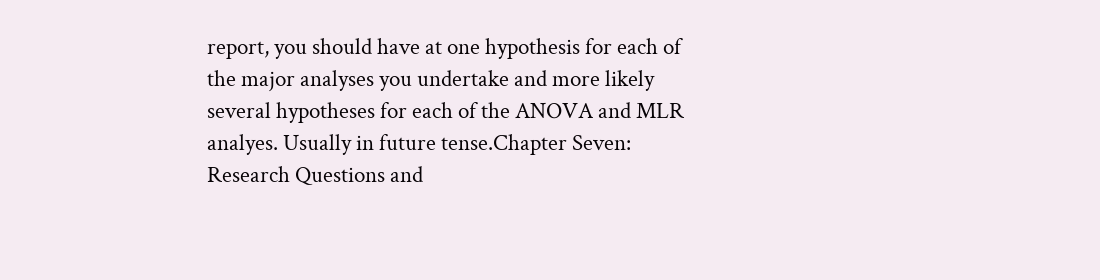report, you should have at one hypothesis for each of the major analyses you undertake and more likely several hypotheses for each of the ANOVA and MLR analyes. Usually in future tense.Chapter Seven: Research Questions and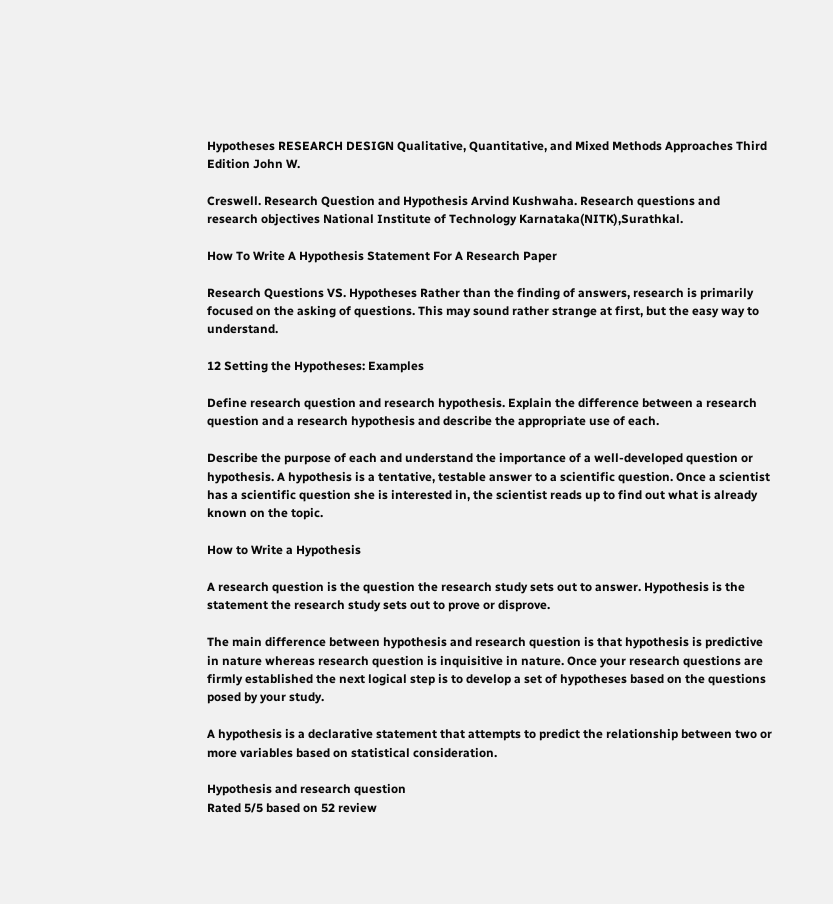Hypotheses RESEARCH DESIGN Qualitative, Quantitative, and Mixed Methods Approaches Third Edition John W.

Creswell. Research Question and Hypothesis Arvind Kushwaha. Research questions and research objectives National Institute of Technology Karnataka(NITK),Surathkal.

How To Write A Hypothesis Statement For A Research Paper

Research Questions VS. Hypotheses Rather than the finding of answers, research is primarily focused on the asking of questions. This may sound rather strange at first, but the easy way to understand.

12 Setting the Hypotheses: Examples

Define research question and research hypothesis. Explain the difference between a research question and a research hypothesis and describe the appropriate use of each.

Describe the purpose of each and understand the importance of a well-developed question or hypothesis. A hypothesis is a tentative, testable answer to a scientific question. Once a scientist has a scientific question she is interested in, the scientist reads up to find out what is already known on the topic.

How to Write a Hypothesis

A research question is the question the research study sets out to answer. Hypothesis is the statement the research study sets out to prove or disprove.

The main difference between hypothesis and research question is that hypothesis is predictive in nature whereas research question is inquisitive in nature. Once your research questions are firmly established the next logical step is to develop a set of hypotheses based on the questions posed by your study.

A hypothesis is a declarative statement that attempts to predict the relationship between two or more variables based on statistical consideration.

Hypothesis and research question
Rated 5/5 based on 52 review